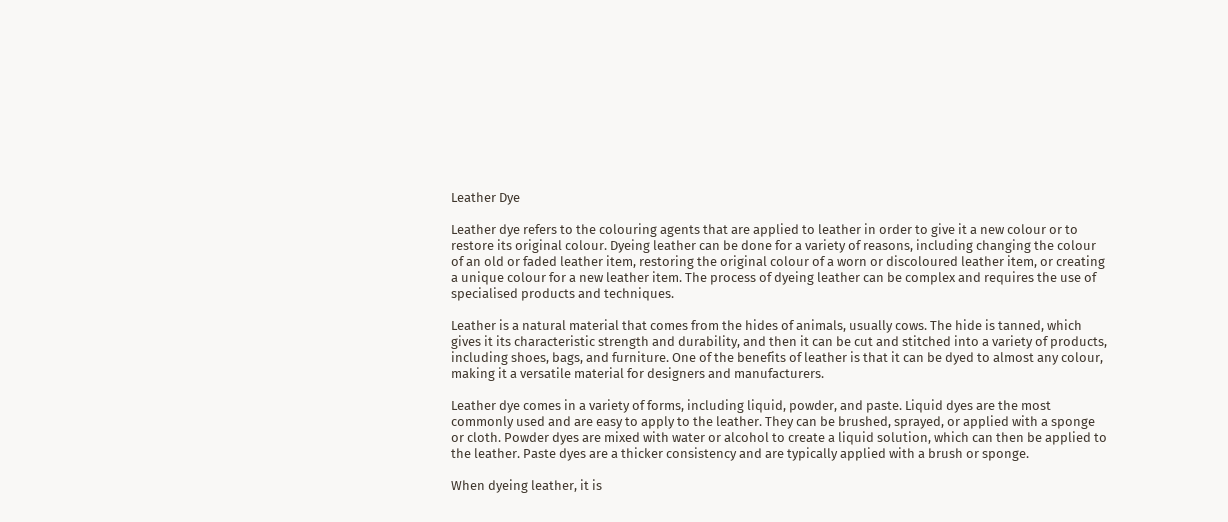Leather Dye

Leather dye refers to the colouring agents that are applied to leather in order to give it a new colour or to restore its original colour. Dyeing leather can be done for a variety of reasons, including changing the colour of an old or faded leather item, restoring the original colour of a worn or discoloured leather item, or creating a unique colour for a new leather item. The process of dyeing leather can be complex and requires the use of specialised products and techniques.

Leather is a natural material that comes from the hides of animals, usually cows. The hide is tanned, which gives it its characteristic strength and durability, and then it can be cut and stitched into a variety of products, including shoes, bags, and furniture. One of the benefits of leather is that it can be dyed to almost any colour, making it a versatile material for designers and manufacturers.

Leather dye comes in a variety of forms, including liquid, powder, and paste. Liquid dyes are the most commonly used and are easy to apply to the leather. They can be brushed, sprayed, or applied with a sponge or cloth. Powder dyes are mixed with water or alcohol to create a liquid solution, which can then be applied to the leather. Paste dyes are a thicker consistency and are typically applied with a brush or sponge.

When dyeing leather, it is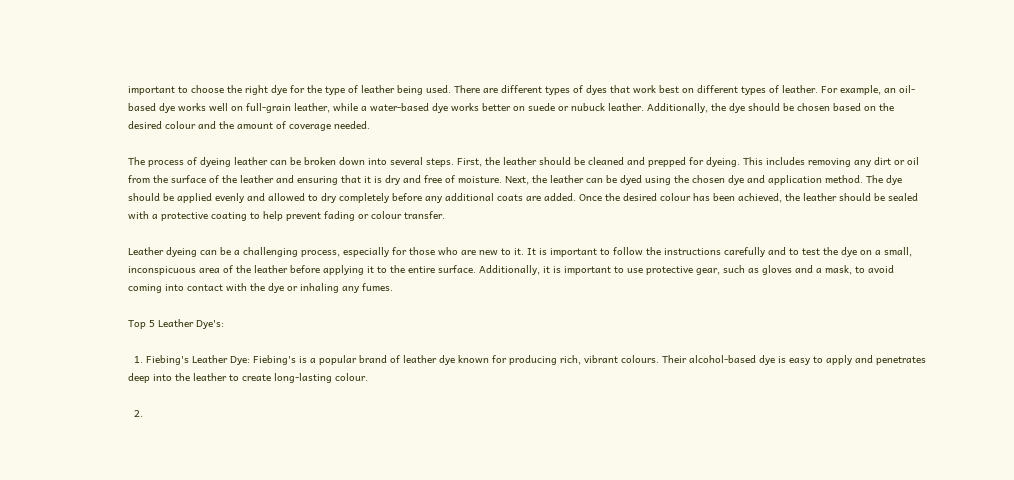important to choose the right dye for the type of leather being used. There are different types of dyes that work best on different types of leather. For example, an oil-based dye works well on full-grain leather, while a water-based dye works better on suede or nubuck leather. Additionally, the dye should be chosen based on the desired colour and the amount of coverage needed.

The process of dyeing leather can be broken down into several steps. First, the leather should be cleaned and prepped for dyeing. This includes removing any dirt or oil from the surface of the leather and ensuring that it is dry and free of moisture. Next, the leather can be dyed using the chosen dye and application method. The dye should be applied evenly and allowed to dry completely before any additional coats are added. Once the desired colour has been achieved, the leather should be sealed with a protective coating to help prevent fading or colour transfer.

Leather dyeing can be a challenging process, especially for those who are new to it. It is important to follow the instructions carefully and to test the dye on a small, inconspicuous area of the leather before applying it to the entire surface. Additionally, it is important to use protective gear, such as gloves and a mask, to avoid coming into contact with the dye or inhaling any fumes.

Top 5 Leather Dye's:

  1. Fiebing's Leather Dye: Fiebing's is a popular brand of leather dye known for producing rich, vibrant colours. Their alcohol-based dye is easy to apply and penetrates deep into the leather to create long-lasting colour.

  2.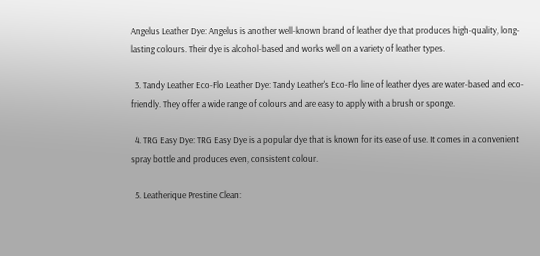Angelus Leather Dye: Angelus is another well-known brand of leather dye that produces high-quality, long-lasting colours. Their dye is alcohol-based and works well on a variety of leather types.

  3. Tandy Leather Eco-Flo Leather Dye: Tandy Leather's Eco-Flo line of leather dyes are water-based and eco-friendly. They offer a wide range of colours and are easy to apply with a brush or sponge.

  4. TRG Easy Dye: TRG Easy Dye is a popular dye that is known for its ease of use. It comes in a convenient spray bottle and produces even, consistent colour.

  5. Leatherique Prestine Clean: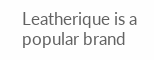Leatherique is a popular brand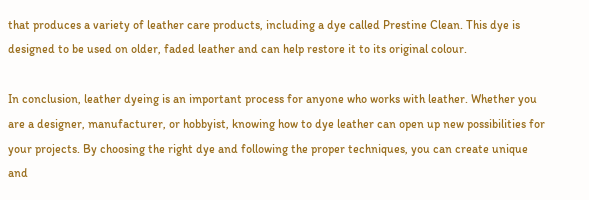that produces a variety of leather care products, including a dye called Prestine Clean. This dye is designed to be used on older, faded leather and can help restore it to its original colour.

In conclusion, leather dyeing is an important process for anyone who works with leather. Whether you are a designer, manufacturer, or hobbyist, knowing how to dye leather can open up new possibilities for your projects. By choosing the right dye and following the proper techniques, you can create unique and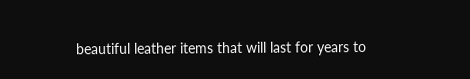beautiful leather items that will last for years to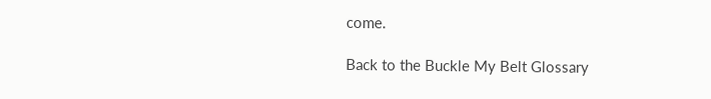come.

Back to the Buckle My Belt Glossary